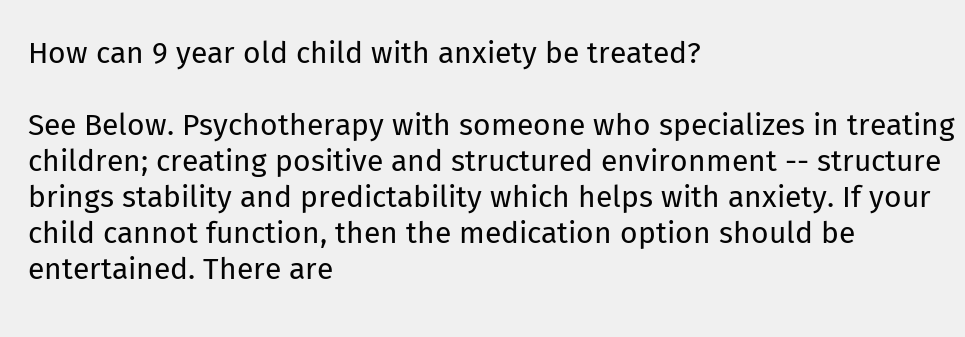How can 9 year old child with anxiety be treated?

See Below. Psychotherapy with someone who specializes in treating children; creating positive and structured environment -- structure brings stability and predictability which helps with anxiety. If your child cannot function, then the medication option should be entertained. There are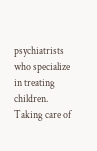psychiatrists who specialize in treating children. Taking care of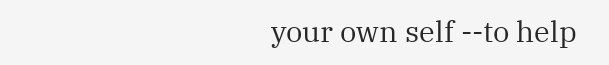your own self --to help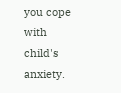you cope with child's anxiety.